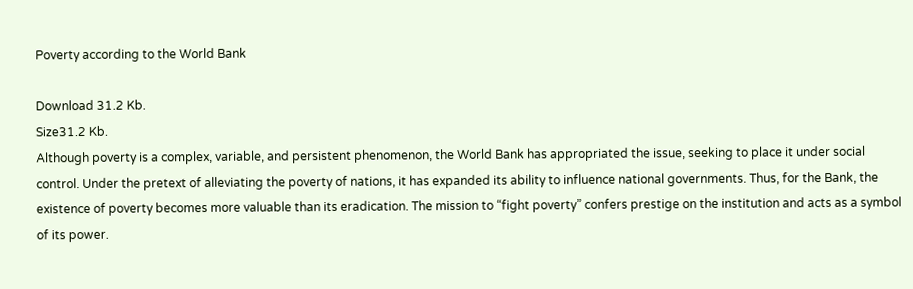Poverty according to the World Bank

Download 31.2 Kb.
Size31.2 Kb.
Although poverty is a complex, variable, and persistent phenomenon, the World Bank has appropriated the issue, seeking to place it under social control. Under the pretext of alleviating the poverty of nations, it has expanded its ability to influence national governments. Thus, for the Bank, the existence of poverty becomes more valuable than its eradication. The mission to “fight poverty” confers prestige on the institution and acts as a symbol of its power.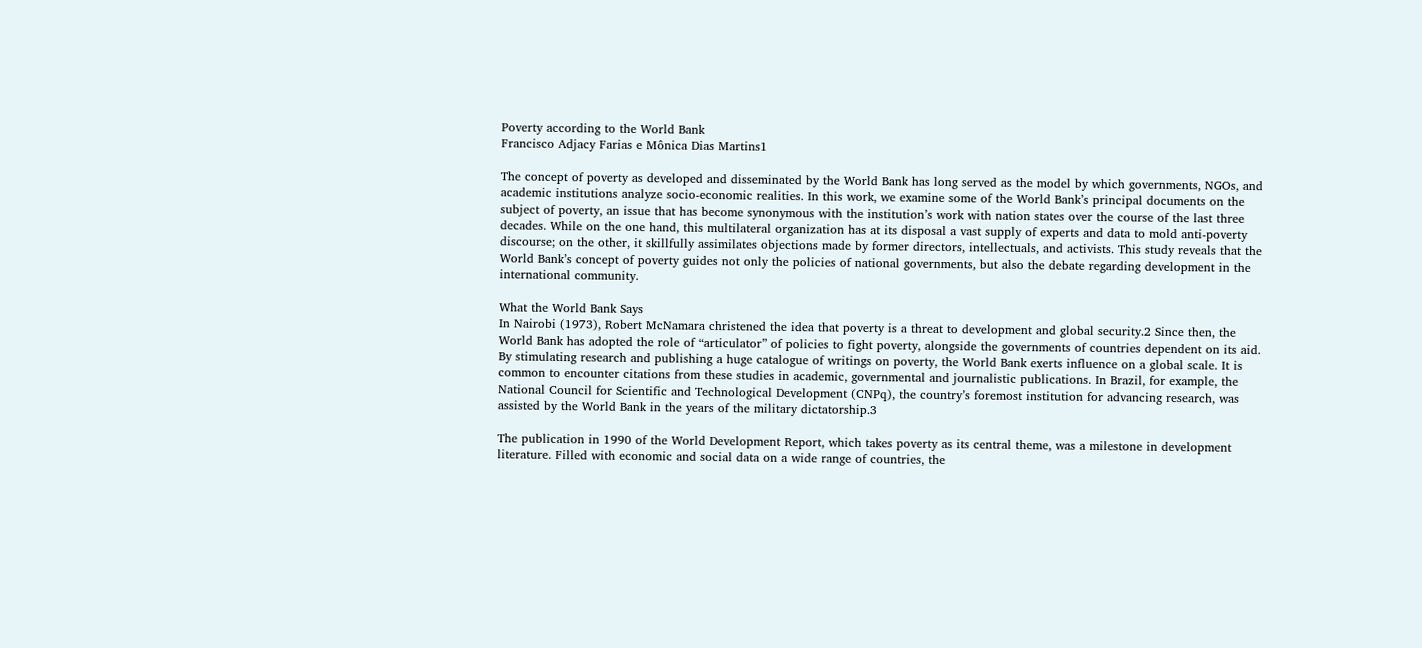Poverty according to the World Bank
Francisco Adjacy Farias e Mônica Dias Martins1

The concept of poverty as developed and disseminated by the World Bank has long served as the model by which governments, NGOs, and academic institutions analyze socio-economic realities. In this work, we examine some of the World Bank’s principal documents on the subject of poverty, an issue that has become synonymous with the institution’s work with nation states over the course of the last three decades. While on the one hand, this multilateral organization has at its disposal a vast supply of experts and data to mold anti-poverty discourse; on the other, it skillfully assimilates objections made by former directors, intellectuals, and activists. This study reveals that the World Bank’s concept of poverty guides not only the policies of national governments, but also the debate regarding development in the international community.

What the World Bank Says
In Nairobi (1973), Robert McNamara christened the idea that poverty is a threat to development and global security.2 Since then, the World Bank has adopted the role of “articulator” of policies to fight poverty, alongside the governments of countries dependent on its aid. By stimulating research and publishing a huge catalogue of writings on poverty, the World Bank exerts influence on a global scale. It is common to encounter citations from these studies in academic, governmental and journalistic publications. In Brazil, for example, the National Council for Scientific and Technological Development (CNPq), the country’s foremost institution for advancing research, was assisted by the World Bank in the years of the military dictatorship.3

The publication in 1990 of the World Development Report, which takes poverty as its central theme, was a milestone in development literature. Filled with economic and social data on a wide range of countries, the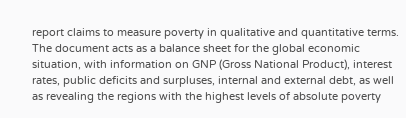report claims to measure poverty in qualitative and quantitative terms. The document acts as a balance sheet for the global economic situation, with information on GNP (Gross National Product), interest rates, public deficits and surpluses, internal and external debt, as well as revealing the regions with the highest levels of absolute poverty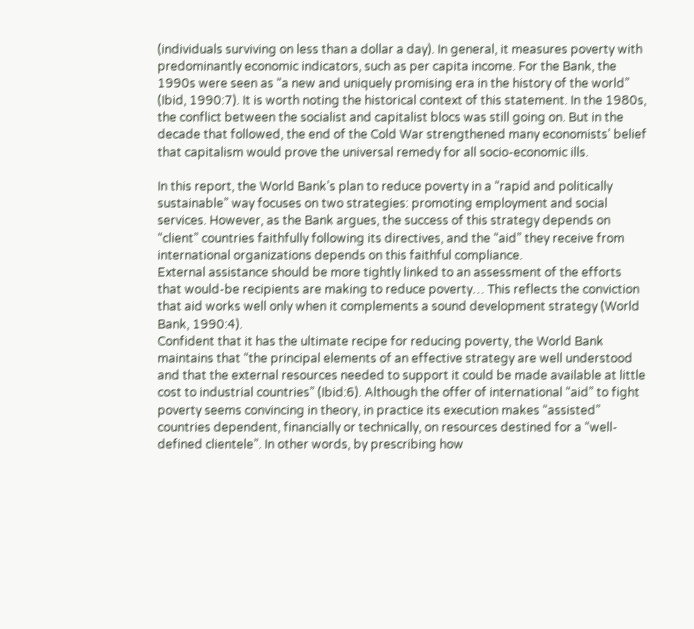(individuals surviving on less than a dollar a day). In general, it measures poverty with predominantly economic indicators, such as per capita income. For the Bank, the 1990s were seen as “a new and uniquely promising era in the history of the world” (Ibid, 1990:7). It is worth noting the historical context of this statement. In the 1980s, the conflict between the socialist and capitalist blocs was still going on. But in the decade that followed, the end of the Cold War strengthened many economists’ belief that capitalism would prove the universal remedy for all socio-economic ills.

In this report, the World Bank’s plan to reduce poverty in a “rapid and politically sustainable” way focuses on two strategies: promoting employment and social services. However, as the Bank argues, the success of this strategy depends on “client” countries faithfully following its directives, and the “aid” they receive from international organizations depends on this faithful compliance.
External assistance should be more tightly linked to an assessment of the efforts that would-be recipients are making to reduce poverty… This reflects the conviction that aid works well only when it complements a sound development strategy (World Bank, 1990:4).
Confident that it has the ultimate recipe for reducing poverty, the World Bank maintains that “the principal elements of an effective strategy are well understood and that the external resources needed to support it could be made available at little cost to industrial countries” (Ibid:6). Although the offer of international “aid” to fight poverty seems convincing in theory, in practice its execution makes “assisted” countries dependent, financially or technically, on resources destined for a “well-defined clientele”. In other words, by prescribing how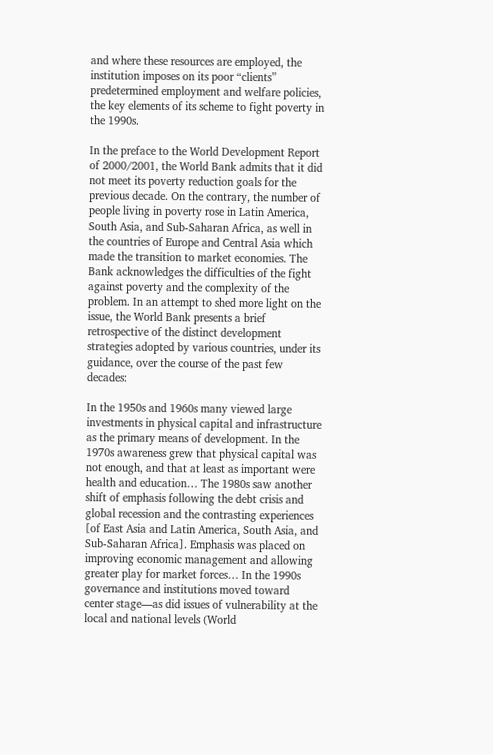and where these resources are employed, the institution imposes on its poor “clients” predetermined employment and welfare policies, the key elements of its scheme to fight poverty in the 1990s.

In the preface to the World Development Report of 2000/2001, the World Bank admits that it did not meet its poverty reduction goals for the previous decade. On the contrary, the number of people living in poverty rose in Latin America, South Asia, and Sub-Saharan Africa, as well in the countries of Europe and Central Asia which made the transition to market economies. The Bank acknowledges the difficulties of the fight against poverty and the complexity of the problem. In an attempt to shed more light on the issue, the World Bank presents a brief retrospective of the distinct development strategies adopted by various countries, under its guidance, over the course of the past few decades:

In the 1950s and 1960s many viewed large investments in physical capital and infrastructure as the primary means of development. In the 1970s awareness grew that physical capital was not enough, and that at least as important were health and education… The 1980s saw another shift of emphasis following the debt crisis and global recession and the contrasting experiences [of East Asia and Latin America, South Asia, and Sub-Saharan Africa]. Emphasis was placed on improving economic management and allowing greater play for market forces… In the 1990s governance and institutions moved toward center stage—as did issues of vulnerability at the local and national levels (World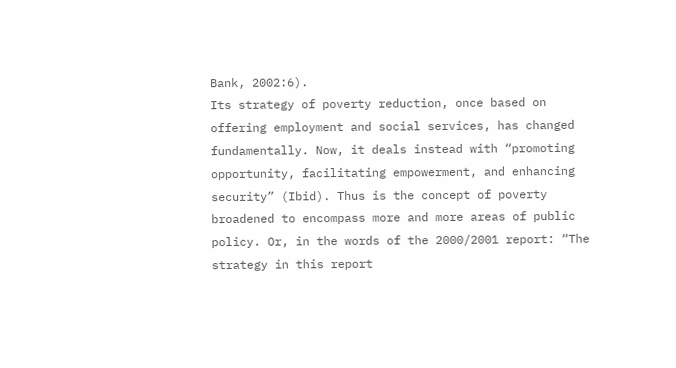Bank, 2002:6).
Its strategy of poverty reduction, once based on offering employment and social services, has changed fundamentally. Now, it deals instead with “promoting opportunity, facilitating empowerment, and enhancing security” (Ibid). Thus is the concept of poverty broadened to encompass more and more areas of public policy. Or, in the words of the 2000/2001 report: “The strategy in this report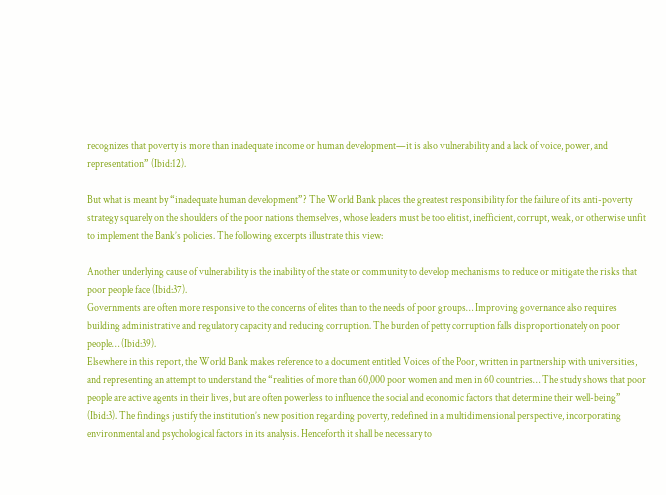recognizes that poverty is more than inadequate income or human development—it is also vulnerability and a lack of voice, power, and representation” (Ibid:12).

But what is meant by “inadequate human development”? The World Bank places the greatest responsibility for the failure of its anti-poverty strategy squarely on the shoulders of the poor nations themselves, whose leaders must be too elitist, inefficient, corrupt, weak, or otherwise unfit to implement the Bank’s policies. The following excerpts illustrate this view:

Another underlying cause of vulnerability is the inability of the state or community to develop mechanisms to reduce or mitigate the risks that poor people face (Ibid:37).
Governments are often more responsive to the concerns of elites than to the needs of poor groups… Improving governance also requires building administrative and regulatory capacity and reducing corruption. The burden of petty corruption falls disproportionately on poor people… (Ibid:39).
Elsewhere in this report, the World Bank makes reference to a document entitled Voices of the Poor, written in partnership with universities, and representing an attempt to understand the “realities of more than 60,000 poor women and men in 60 countries… The study shows that poor people are active agents in their lives, but are often powerless to influence the social and economic factors that determine their well-being” (Ibid:3). The findings justify the institution’s new position regarding poverty, redefined in a multidimensional perspective, incorporating environmental and psychological factors in its analysis. Henceforth it shall be necessary to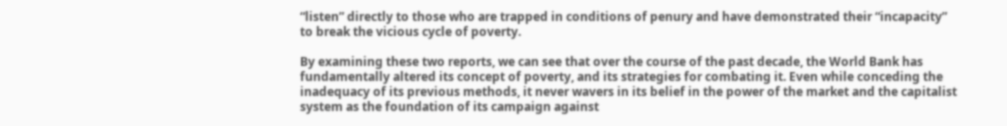“listen” directly to those who are trapped in conditions of penury and have demonstrated their “incapacity” to break the vicious cycle of poverty.

By examining these two reports, we can see that over the course of the past decade, the World Bank has fundamentally altered its concept of poverty, and its strategies for combating it. Even while conceding the inadequacy of its previous methods, it never wavers in its belief in the power of the market and the capitalist system as the foundation of its campaign against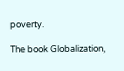poverty.

The book Globalization,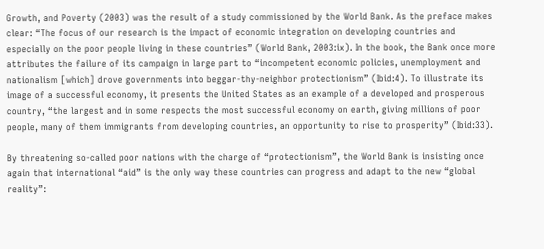Growth, and Poverty (2003) was the result of a study commissioned by the World Bank. As the preface makes clear: “The focus of our research is the impact of economic integration on developing countries and especially on the poor people living in these countries” (World Bank, 2003:ix). In the book, the Bank once more attributes the failure of its campaign in large part to “incompetent economic policies, unemployment and nationalism [which] drove governments into beggar-thy-neighbor protectionism” (Ibid:4). To illustrate its image of a successful economy, it presents the United States as an example of a developed and prosperous country, “the largest and in some respects the most successful economy on earth, giving millions of poor people, many of them immigrants from developing countries, an opportunity to rise to prosperity” (Ibid:33).

By threatening so-called poor nations with the charge of “protectionism”, the World Bank is insisting once again that international “aid” is the only way these countries can progress and adapt to the new “global reality”: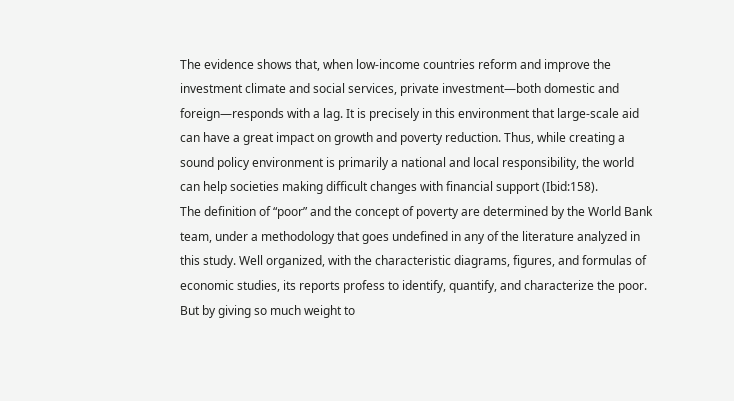The evidence shows that, when low-income countries reform and improve the investment climate and social services, private investment—both domestic and foreign—responds with a lag. It is precisely in this environment that large-scale aid can have a great impact on growth and poverty reduction. Thus, while creating a sound policy environment is primarily a national and local responsibility, the world can help societies making difficult changes with financial support (Ibid:158).
The definition of “poor” and the concept of poverty are determined by the World Bank team, under a methodology that goes undefined in any of the literature analyzed in this study. Well organized, with the characteristic diagrams, figures, and formulas of economic studies, its reports profess to identify, quantify, and characterize the poor. But by giving so much weight to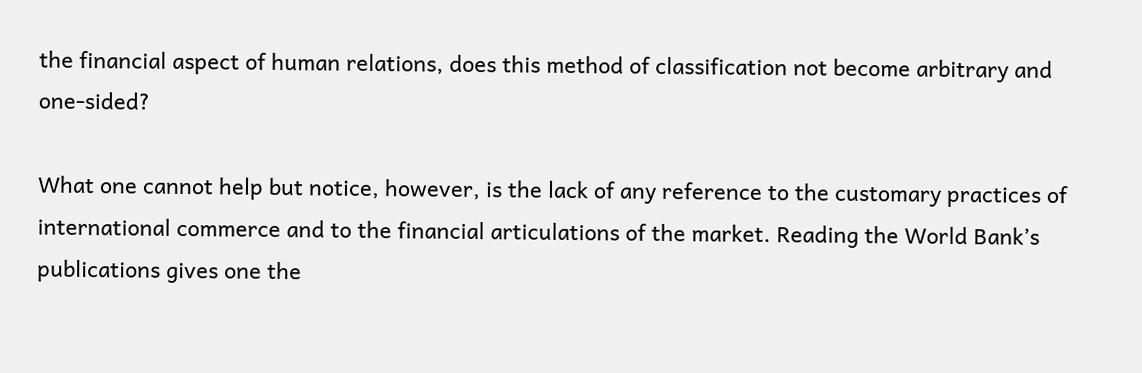the financial aspect of human relations, does this method of classification not become arbitrary and one-sided?

What one cannot help but notice, however, is the lack of any reference to the customary practices of international commerce and to the financial articulations of the market. Reading the World Bank’s publications gives one the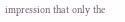impression that only the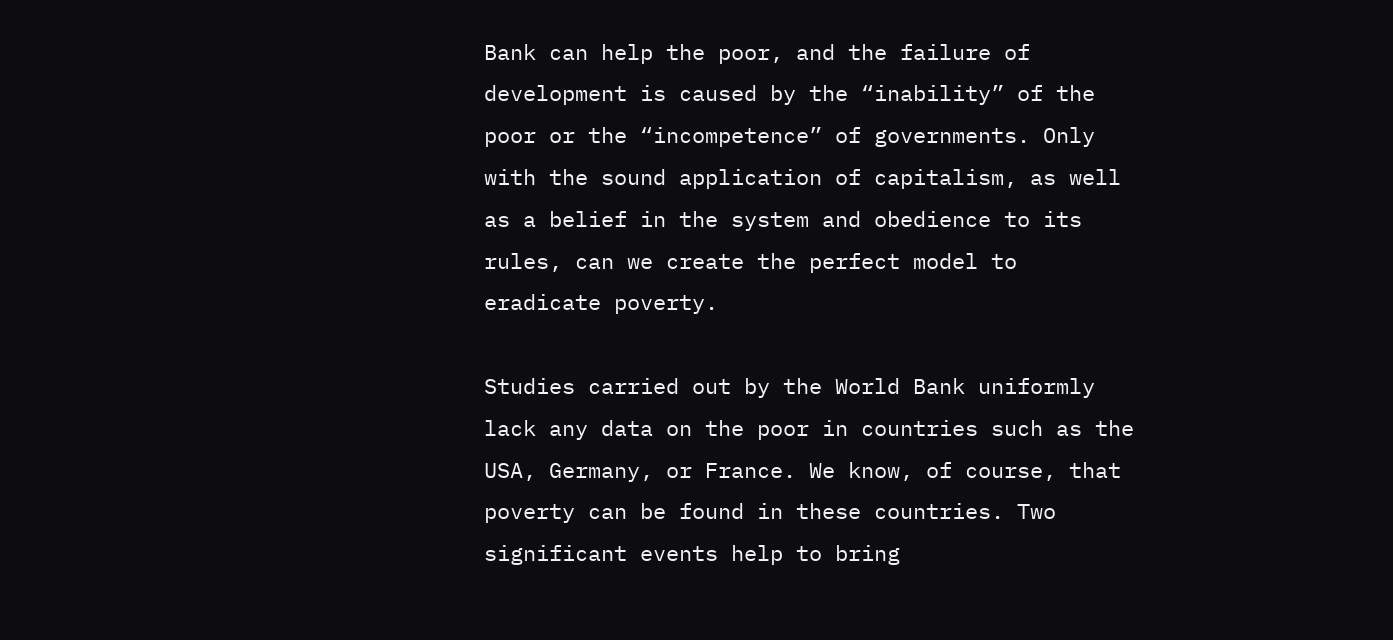Bank can help the poor, and the failure of development is caused by the “inability” of the poor or the “incompetence” of governments. Only with the sound application of capitalism, as well as a belief in the system and obedience to its rules, can we create the perfect model to eradicate poverty.

Studies carried out by the World Bank uniformly lack any data on the poor in countries such as the USA, Germany, or France. We know, of course, that poverty can be found in these countries. Two significant events help to bring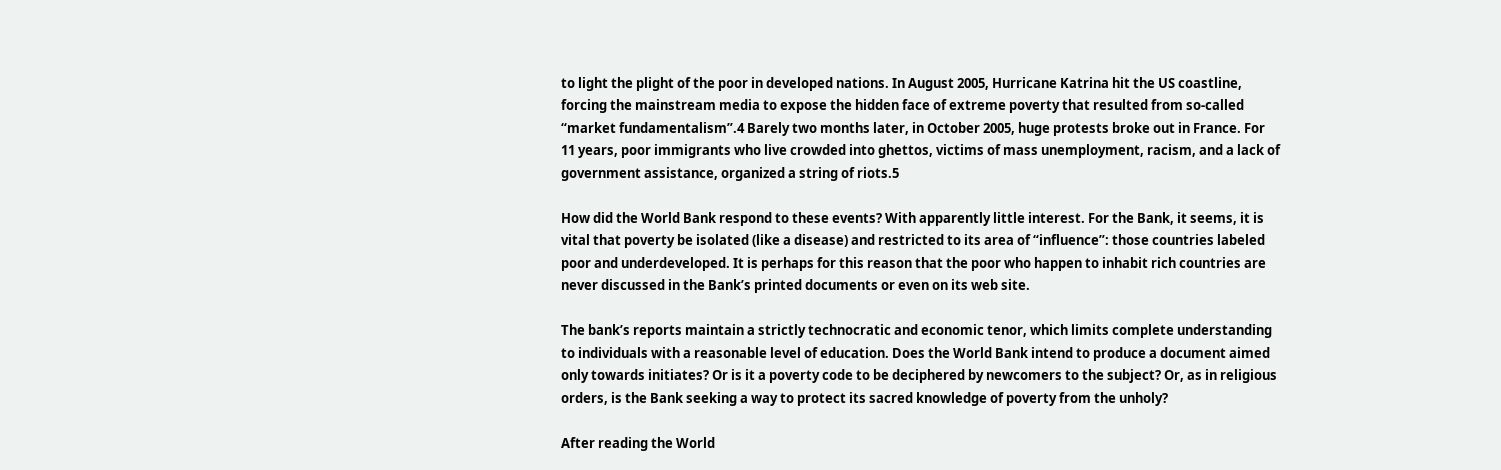to light the plight of the poor in developed nations. In August 2005, Hurricane Katrina hit the US coastline, forcing the mainstream media to expose the hidden face of extreme poverty that resulted from so-called “market fundamentalism”.4 Barely two months later, in October 2005, huge protests broke out in France. For 11 years, poor immigrants who live crowded into ghettos, victims of mass unemployment, racism, and a lack of government assistance, organized a string of riots.5

How did the World Bank respond to these events? With apparently little interest. For the Bank, it seems, it is vital that poverty be isolated (like a disease) and restricted to its area of “influence”: those countries labeled poor and underdeveloped. It is perhaps for this reason that the poor who happen to inhabit rich countries are never discussed in the Bank’s printed documents or even on its web site.

The bank’s reports maintain a strictly technocratic and economic tenor, which limits complete understanding to individuals with a reasonable level of education. Does the World Bank intend to produce a document aimed only towards initiates? Or is it a poverty code to be deciphered by newcomers to the subject? Or, as in religious orders, is the Bank seeking a way to protect its sacred knowledge of poverty from the unholy?

After reading the World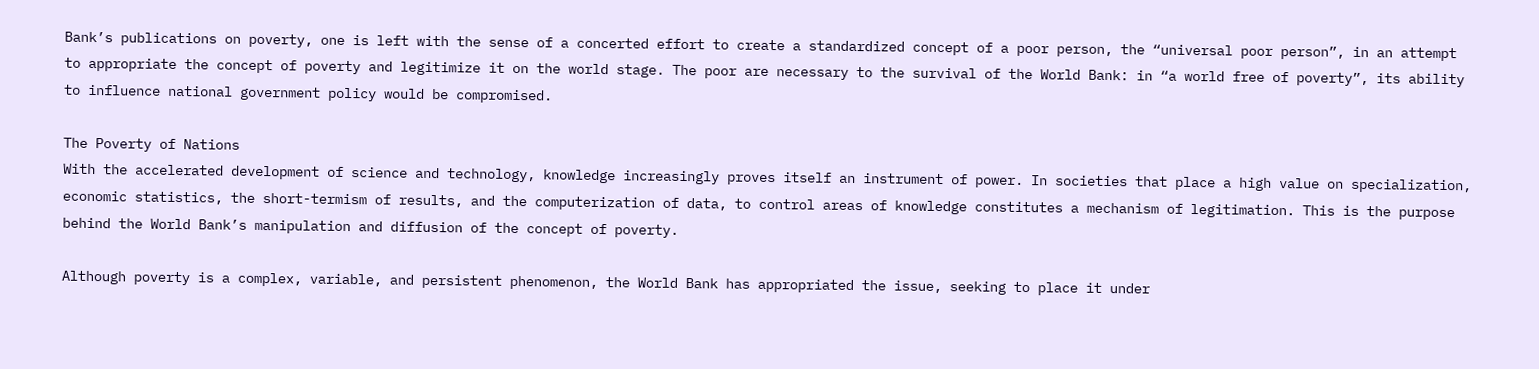Bank’s publications on poverty, one is left with the sense of a concerted effort to create a standardized concept of a poor person, the “universal poor person”, in an attempt to appropriate the concept of poverty and legitimize it on the world stage. The poor are necessary to the survival of the World Bank: in “a world free of poverty”, its ability to influence national government policy would be compromised.

The Poverty of Nations
With the accelerated development of science and technology, knowledge increasingly proves itself an instrument of power. In societies that place a high value on specialization, economic statistics, the short-termism of results, and the computerization of data, to control areas of knowledge constitutes a mechanism of legitimation. This is the purpose behind the World Bank’s manipulation and diffusion of the concept of poverty.

Although poverty is a complex, variable, and persistent phenomenon, the World Bank has appropriated the issue, seeking to place it under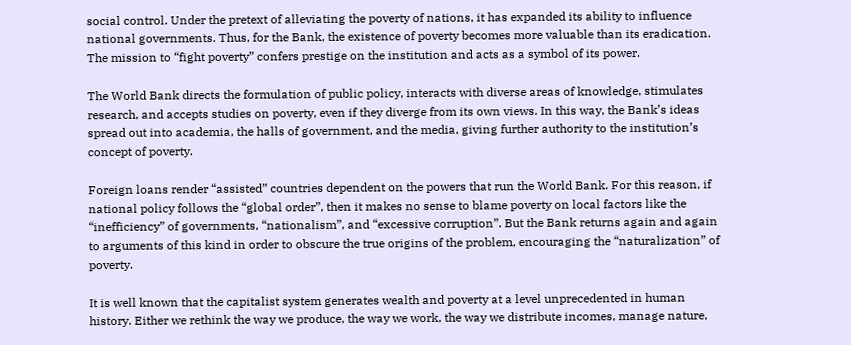social control. Under the pretext of alleviating the poverty of nations, it has expanded its ability to influence national governments. Thus, for the Bank, the existence of poverty becomes more valuable than its eradication. The mission to “fight poverty” confers prestige on the institution and acts as a symbol of its power.

The World Bank directs the formulation of public policy, interacts with diverse areas of knowledge, stimulates research, and accepts studies on poverty, even if they diverge from its own views. In this way, the Bank’s ideas spread out into academia, the halls of government, and the media, giving further authority to the institution’s concept of poverty.

Foreign loans render “assisted” countries dependent on the powers that run the World Bank. For this reason, if national policy follows the “global order”, then it makes no sense to blame poverty on local factors like the “inefficiency” of governments, “nationalism”, and “excessive corruption”. But the Bank returns again and again to arguments of this kind in order to obscure the true origins of the problem, encouraging the “naturalization” of poverty.

It is well known that the capitalist system generates wealth and poverty at a level unprecedented in human history. Either we rethink the way we produce, the way we work, the way we distribute incomes, manage nature,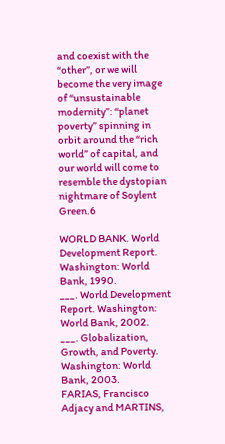and coexist with the “other”, or we will become the very image of “unsustainable modernity”: “planet poverty” spinning in orbit around the “rich world” of capital, and our world will come to resemble the dystopian nightmare of Soylent Green.6

WORLD BANK. World Development Report. Washington: World Bank, 1990.
___. World Development Report. Washington: World Bank, 2002.
___. Globalization, Growth, and Poverty. Washington: World Bank, 2003.
FARIAS, Francisco Adjacy and MARTINS,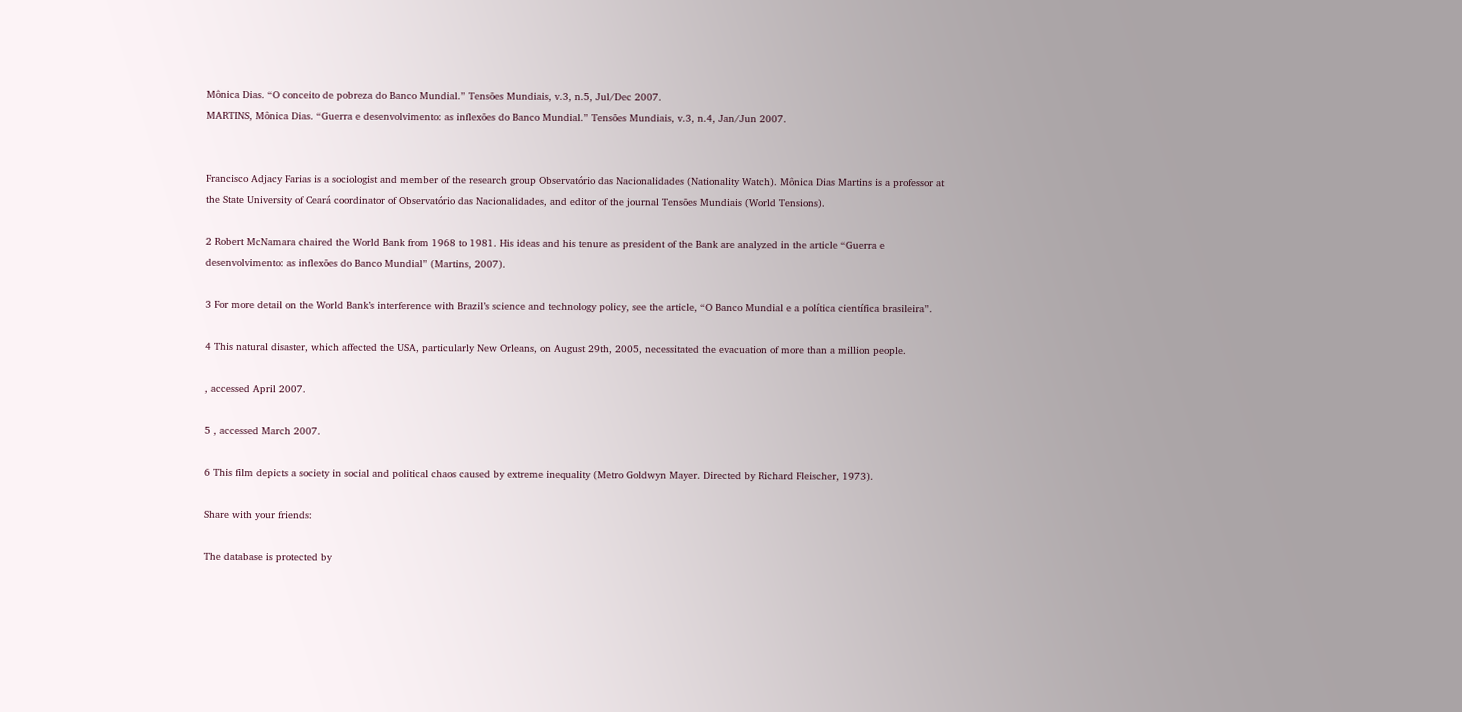Mônica Dias. “O conceito de pobreza do Banco Mundial.” Tensões Mundiais, v.3, n.5, Jul/Dec 2007.
MARTINS, Mônica Dias. “Guerra e desenvolvimento: as inflexões do Banco Mundial.” Tensões Mundiais, v.3, n.4, Jan/Jun 2007.


Francisco Adjacy Farias is a sociologist and member of the research group Observatório das Nacionalidades (Nationality Watch). Mônica Dias Martins is a professor at the State University of Ceará coordinator of Observatório das Nacionalidades, and editor of the journal Tensões Mundiais (World Tensions).

2 Robert McNamara chaired the World Bank from 1968 to 1981. His ideas and his tenure as president of the Bank are analyzed in the article “Guerra e desenvolvimento: as inflexões do Banco Mundial” (Martins, 2007).

3 For more detail on the World Bank’s interference with Brazil’s science and technology policy, see the article, “O Banco Mundial e a política científica brasileira”.

4 This natural disaster, which affected the USA, particularly New Orleans, on August 29th, 2005, necessitated the evacuation of more than a million people.

, accessed April 2007.

5 , accessed March 2007.

6 This film depicts a society in social and political chaos caused by extreme inequality (Metro Goldwyn Mayer. Directed by Richard Fleischer, 1973).

Share with your friends:

The database is protected by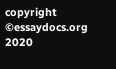copyright ©essaydocs.org 2020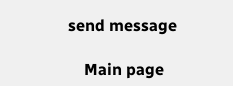send message

    Main page